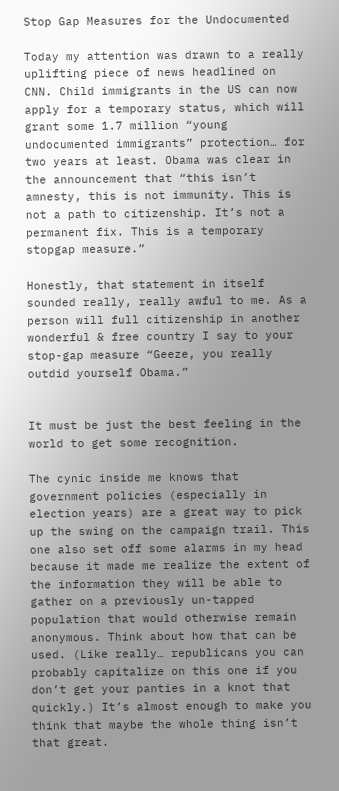Stop Gap Measures for the Undocumented

Today my attention was drawn to a really uplifting piece of news headlined on CNN. Child immigrants in the US can now apply for a temporary status, which will grant some 1.7 million “young undocumented immigrants” protection… for two years at least. Obama was clear in the announcement that “this isn’t amnesty, this is not immunity. This is not a path to citizenship. It’s not a permanent fix. This is a temporary stopgap measure.”

Honestly, that statement in itself sounded really, really awful to me. As a person will full citizenship in another wonderful & free country I say to your stop-gap measure “Geeze, you really outdid yourself Obama.”


It must be just the best feeling in the world to get some recognition.

The cynic inside me knows that government policies (especially in election years) are a great way to pick up the swing on the campaign trail. This one also set off some alarms in my head because it made me realize the extent of the information they will be able to gather on a previously un-tapped population that would otherwise remain anonymous. Think about how that can be used. (Like really… republicans you can probably capitalize on this one if you don’t get your panties in a knot that quickly.) It’s almost enough to make you think that maybe the whole thing isn’t that great.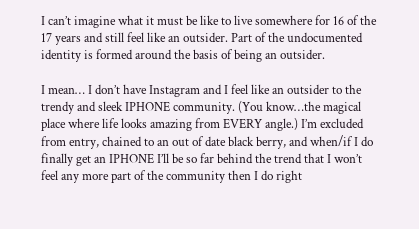I can’t imagine what it must be like to live somewhere for 16 of the 17 years and still feel like an outsider. Part of the undocumented identity is formed around the basis of being an outsider.

I mean… I don’t have Instagram and I feel like an outsider to the trendy and sleek IPHONE community. (You know…the magical place where life looks amazing from EVERY angle.) I’m excluded from entry, chained to an out of date black berry, and when/if I do finally get an IPHONE I’ll be so far behind the trend that I won’t feel any more part of the community then I do right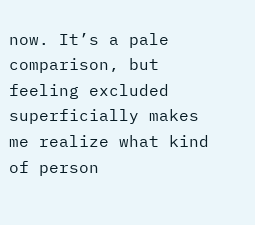now. It’s a pale comparison, but feeling excluded superficially makes me realize what kind of person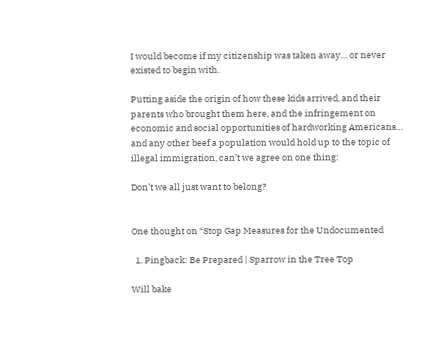I would become if my citizenship was taken away… or never existed to begin with.

Putting aside the origin of how these kids arrived, and their parents who brought them here, and the infringement on economic and social opportunities of hardworking Americans… and any other beef a population would hold up to the topic of illegal immigration, can’t we agree on one thing:

Don’t we all just want to belong?


One thought on “Stop Gap Measures for the Undocumented

  1. Pingback: Be Prepared | Sparrow in the Tree Top

Will bake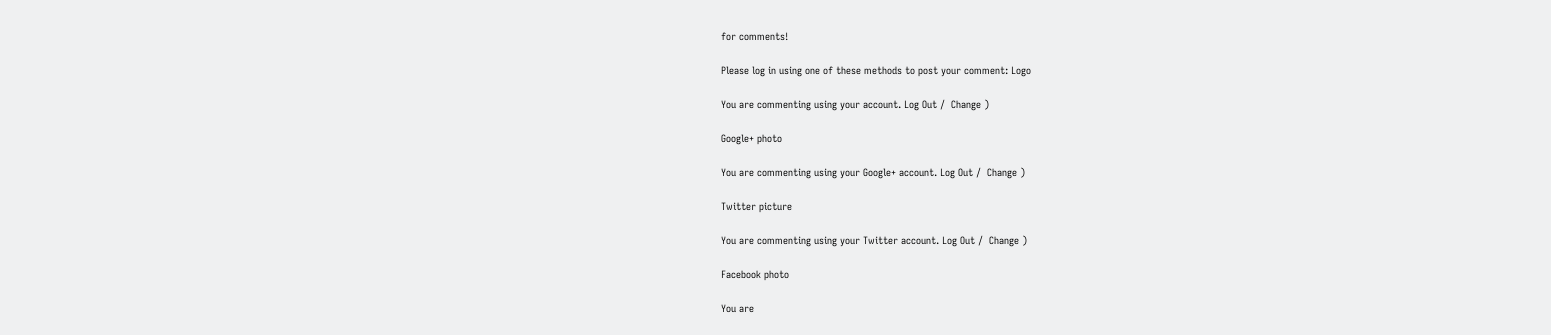for comments!

Please log in using one of these methods to post your comment: Logo

You are commenting using your account. Log Out /  Change )

Google+ photo

You are commenting using your Google+ account. Log Out /  Change )

Twitter picture

You are commenting using your Twitter account. Log Out /  Change )

Facebook photo

You are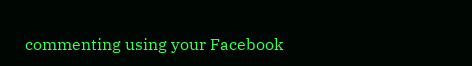commenting using your Facebook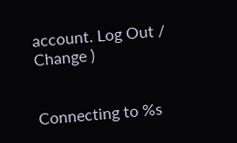account. Log Out /  Change )


Connecting to %s